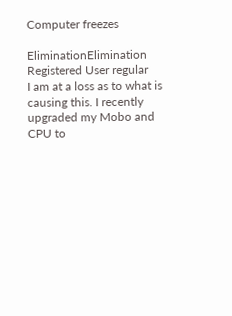Computer freezes

EliminationElimination Registered User regular
I am at a loss as to what is causing this. I recently upgraded my Mobo and CPU to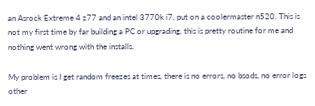an Asrock Extreme 4 z77 and an intel 3770k i7, put on a coolermaster n520. This is not my first time by far building a PC or upgrading, this is pretty routine for me and nothing went wrong with the installs.

My problem is I get random freezes at times, there is no errors, no bsods, no error logs other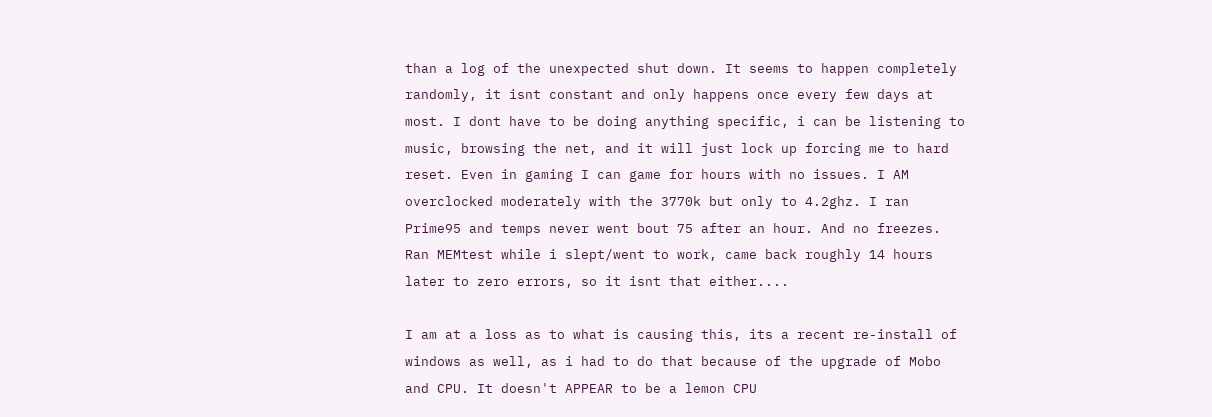than a log of the unexpected shut down. It seems to happen completely randomly, it isnt constant and only happens once every few days at most. I dont have to be doing anything specific, i can be listening to music, browsing the net, and it will just lock up forcing me to hard reset. Even in gaming I can game for hours with no issues. I AM overclocked moderately with the 3770k but only to 4.2ghz. I ran Prime95 and temps never went bout 75 after an hour. And no freezes. Ran MEMtest while i slept/went to work, came back roughly 14 hours later to zero errors, so it isnt that either....

I am at a loss as to what is causing this, its a recent re-install of windows as well, as i had to do that because of the upgrade of Mobo and CPU. It doesn't APPEAR to be a lemon CPU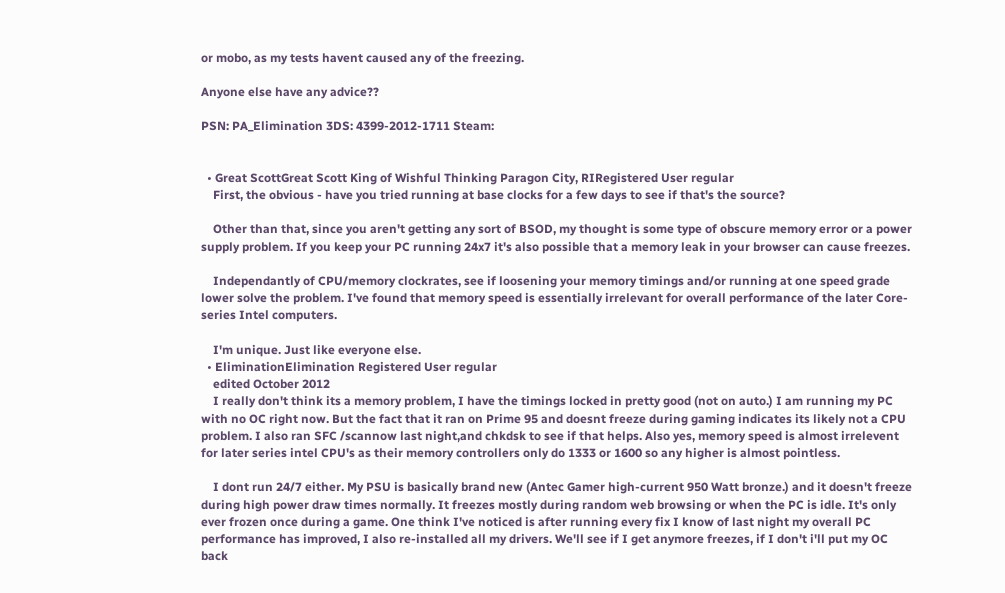or mobo, as my tests havent caused any of the freezing.

Anyone else have any advice??

PSN: PA_Elimination 3DS: 4399-2012-1711 Steam:


  • Great ScottGreat Scott King of Wishful Thinking Paragon City, RIRegistered User regular
    First, the obvious - have you tried running at base clocks for a few days to see if that's the source?

    Other than that, since you aren't getting any sort of BSOD, my thought is some type of obscure memory error or a power supply problem. If you keep your PC running 24x7 it's also possible that a memory leak in your browser can cause freezes.

    Independantly of CPU/memory clockrates, see if loosening your memory timings and/or running at one speed grade lower solve the problem. I've found that memory speed is essentially irrelevant for overall performance of the later Core-series Intel computers.

    I'm unique. Just like everyone else.
  • EliminationElimination Registered User regular
    edited October 2012
    I really don't think its a memory problem, I have the timings locked in pretty good (not on auto.) I am running my PC with no OC right now. But the fact that it ran on Prime 95 and doesnt freeze during gaming indicates its likely not a CPU problem. I also ran SFC /scannow last night,and chkdsk to see if that helps. Also yes, memory speed is almost irrelevent for later series intel CPU's as their memory controllers only do 1333 or 1600 so any higher is almost pointless.

    I dont run 24/7 either. My PSU is basically brand new (Antec Gamer high-current 950 Watt bronze.) and it doesn't freeze during high power draw times normally. It freezes mostly during random web browsing or when the PC is idle. It's only ever frozen once during a game. One think I've noticed is after running every fix I know of last night my overall PC performance has improved, I also re-installed all my drivers. We'll see if I get anymore freezes, if I don't i'll put my OC back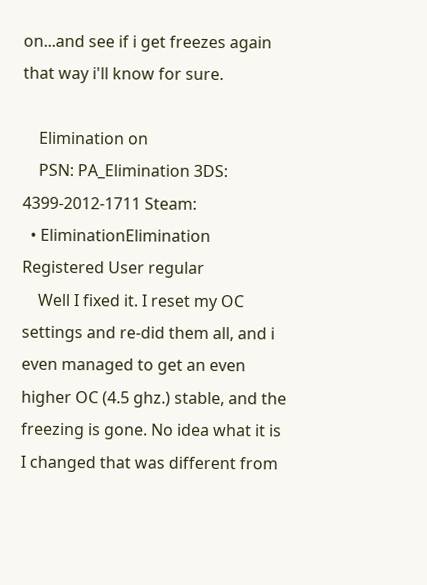on...and see if i get freezes again that way i'll know for sure.

    Elimination on
    PSN: PA_Elimination 3DS: 4399-2012-1711 Steam:
  • EliminationElimination Registered User regular
    Well I fixed it. I reset my OC settings and re-did them all, and i even managed to get an even higher OC (4.5 ghz.) stable, and the freezing is gone. No idea what it is I changed that was different from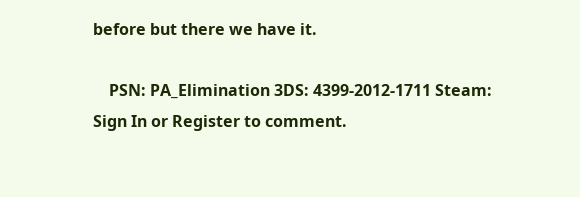before but there we have it.

    PSN: PA_Elimination 3DS: 4399-2012-1711 Steam:
Sign In or Register to comment.